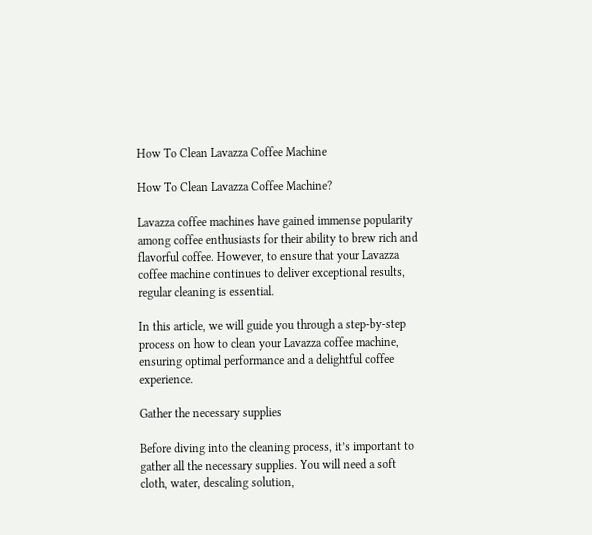How To Clean Lavazza Coffee Machine

How To Clean Lavazza Coffee Machine?

Lavazza coffee machines have gained immense popularity among coffee enthusiasts for their ability to brew rich and flavorful coffee. However, to ensure that your Lavazza coffee machine continues to deliver exceptional results, regular cleaning is essential.

In this article, we will guide you through a step-by-step process on how to clean your Lavazza coffee machine, ensuring optimal performance and a delightful coffee experience.

Gather the necessary supplies

Before diving into the cleaning process, it’s important to gather all the necessary supplies. You will need a soft cloth, water, descaling solution,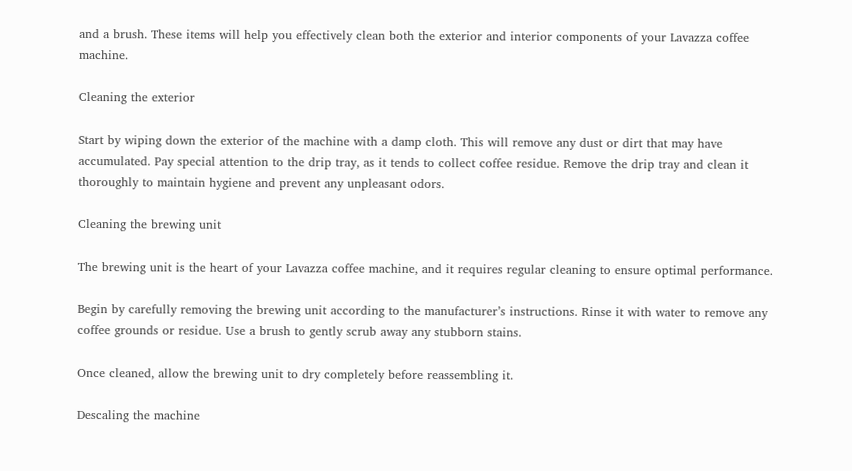and a brush. These items will help you effectively clean both the exterior and interior components of your Lavazza coffee machine.

Cleaning the exterior

Start by wiping down the exterior of the machine with a damp cloth. This will remove any dust or dirt that may have accumulated. Pay special attention to the drip tray, as it tends to collect coffee residue. Remove the drip tray and clean it thoroughly to maintain hygiene and prevent any unpleasant odors.

Cleaning the brewing unit

The brewing unit is the heart of your Lavazza coffee machine, and it requires regular cleaning to ensure optimal performance.

Begin by carefully removing the brewing unit according to the manufacturer’s instructions. Rinse it with water to remove any coffee grounds or residue. Use a brush to gently scrub away any stubborn stains.

Once cleaned, allow the brewing unit to dry completely before reassembling it.

Descaling the machine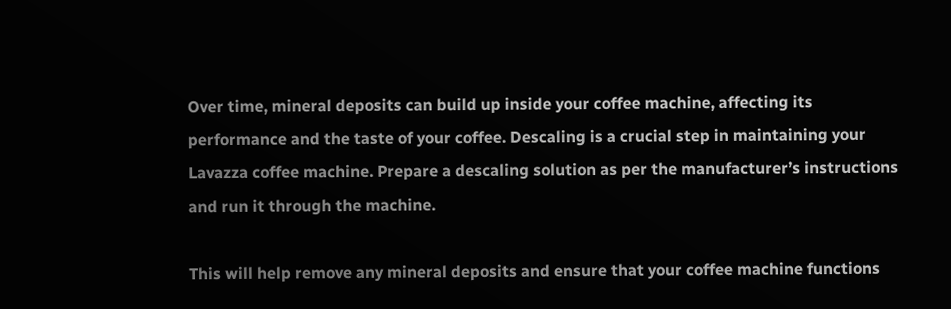Over time, mineral deposits can build up inside your coffee machine, affecting its performance and the taste of your coffee. Descaling is a crucial step in maintaining your Lavazza coffee machine. Prepare a descaling solution as per the manufacturer’s instructions and run it through the machine.

This will help remove any mineral deposits and ensure that your coffee machine functions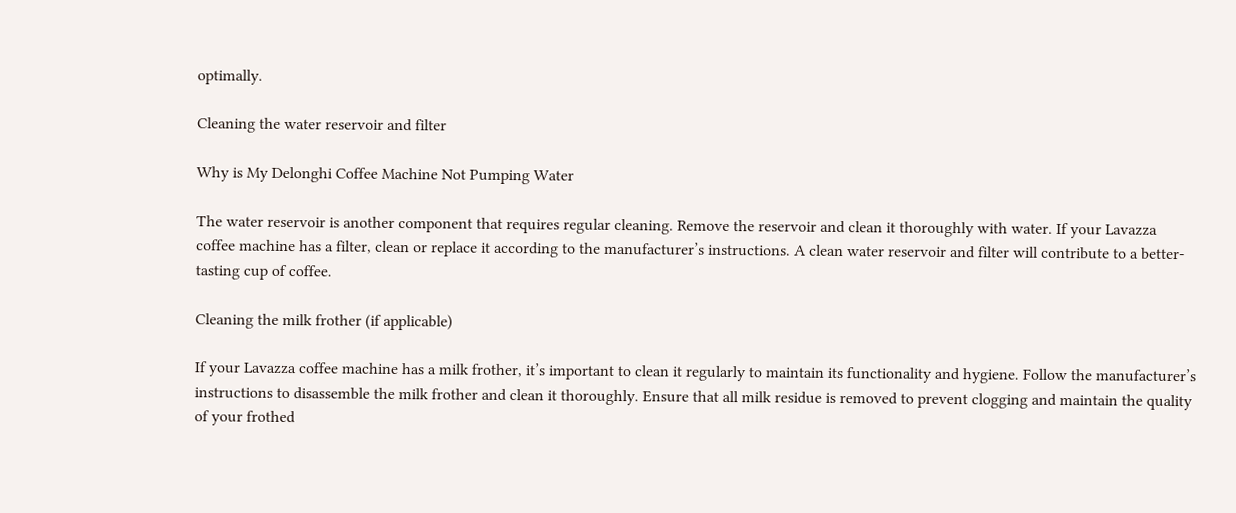optimally.

Cleaning the water reservoir and filter

Why is My Delonghi Coffee Machine Not Pumping Water

The water reservoir is another component that requires regular cleaning. Remove the reservoir and clean it thoroughly with water. If your Lavazza coffee machine has a filter, clean or replace it according to the manufacturer’s instructions. A clean water reservoir and filter will contribute to a better-tasting cup of coffee.

Cleaning the milk frother (if applicable)

If your Lavazza coffee machine has a milk frother, it’s important to clean it regularly to maintain its functionality and hygiene. Follow the manufacturer’s instructions to disassemble the milk frother and clean it thoroughly. Ensure that all milk residue is removed to prevent clogging and maintain the quality of your frothed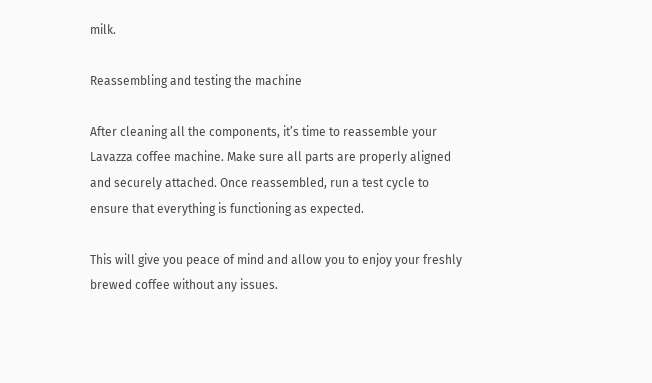milk.

Reassembling and testing the machine

After cleaning all the components, it’s time to reassemble your Lavazza coffee machine. Make sure all parts are properly aligned and securely attached. Once reassembled, run a test cycle to ensure that everything is functioning as expected.

This will give you peace of mind and allow you to enjoy your freshly brewed coffee without any issues.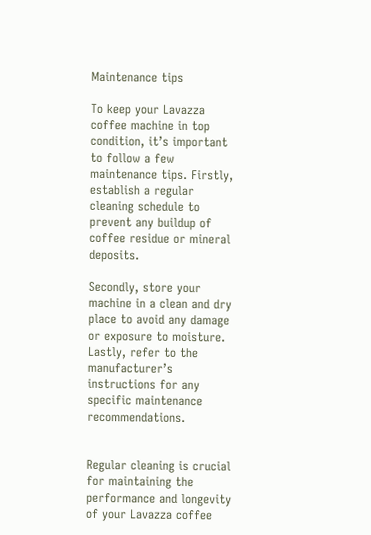Maintenance tips

To keep your Lavazza coffee machine in top condition, it’s important to follow a few maintenance tips. Firstly, establish a regular cleaning schedule to prevent any buildup of coffee residue or mineral deposits.

Secondly, store your machine in a clean and dry place to avoid any damage or exposure to moisture. Lastly, refer to the manufacturer’s instructions for any specific maintenance recommendations.


Regular cleaning is crucial for maintaining the performance and longevity of your Lavazza coffee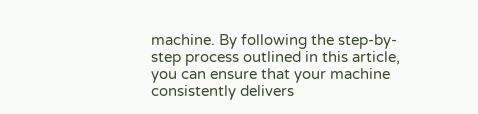machine. By following the step-by-step process outlined in this article, you can ensure that your machine consistently delivers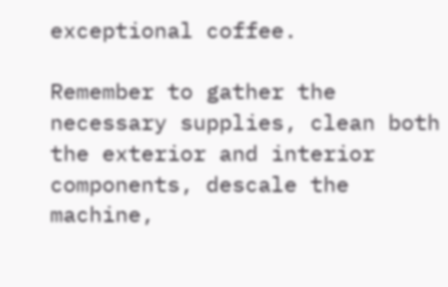exceptional coffee.

Remember to gather the necessary supplies, clean both the exterior and interior components, descale the machine,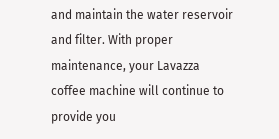and maintain the water reservoir and filter. With proper maintenance, your Lavazza coffee machine will continue to provide you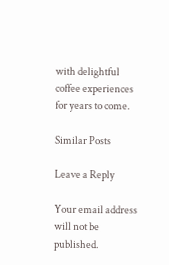with delightful coffee experiences for years to come.

Similar Posts

Leave a Reply

Your email address will not be published.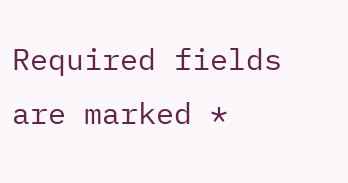Required fields are marked *